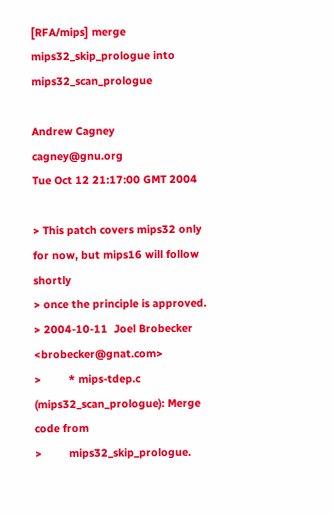[RFA/mips] merge mips32_skip_prologue into mips32_scan_prologue

Andrew Cagney cagney@gnu.org
Tue Oct 12 21:17:00 GMT 2004

> This patch covers mips32 only for now, but mips16 will follow shortly
> once the principle is approved.
> 2004-10-11  Joel Brobecker  <brobecker@gnat.com>
>         * mips-tdep.c (mips32_scan_prologue): Merge code from
>         mips32_skip_prologue.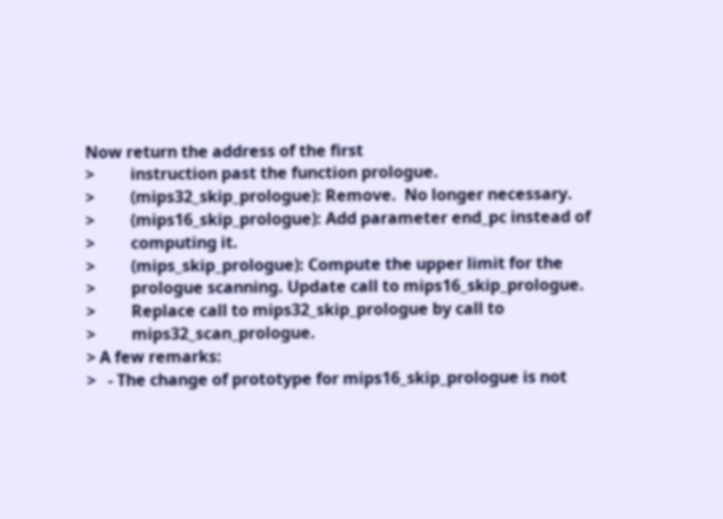Now return the address of the first
>         instruction past the function prologue.
>         (mips32_skip_prologue): Remove.  No longer necessary.
>         (mips16_skip_prologue): Add parameter end_pc instead of
>         computing it.
>         (mips_skip_prologue): Compute the upper limit for the
>         prologue scanning. Update call to mips16_skip_prologue.
>         Replace call to mips32_skip_prologue by call to
>         mips32_scan_prologue.
> A few remarks:
>   - The change of prototype for mips16_skip_prologue is not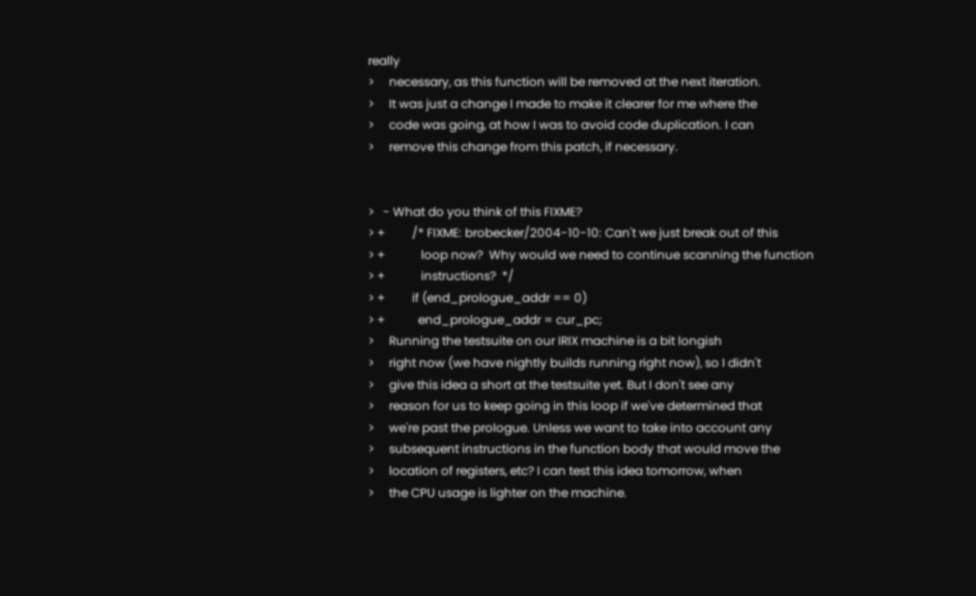really
>     necessary, as this function will be removed at the next iteration.
>     It was just a change I made to make it clearer for me where the
>     code was going, at how I was to avoid code duplication. I can
>     remove this change from this patch, if necessary.


>   - What do you think of this FIXME?
> +         /* FIXME: brobecker/2004-10-10: Can't we just break out of this
> +            loop now?  Why would we need to continue scanning the function
> +            instructions?  */
> +         if (end_prologue_addr == 0)
> +           end_prologue_addr = cur_pc;
>     Running the testsuite on our IRIX machine is a bit longish
>     right now (we have nightly builds running right now), so I didn't
>     give this idea a short at the testsuite yet. But I don't see any
>     reason for us to keep going in this loop if we've determined that
>     we're past the prologue. Unless we want to take into account any
>     subsequent instructions in the function body that would move the
>     location of registers, etc? I can test this idea tomorrow, when
>     the CPU usage is lighter on the machine.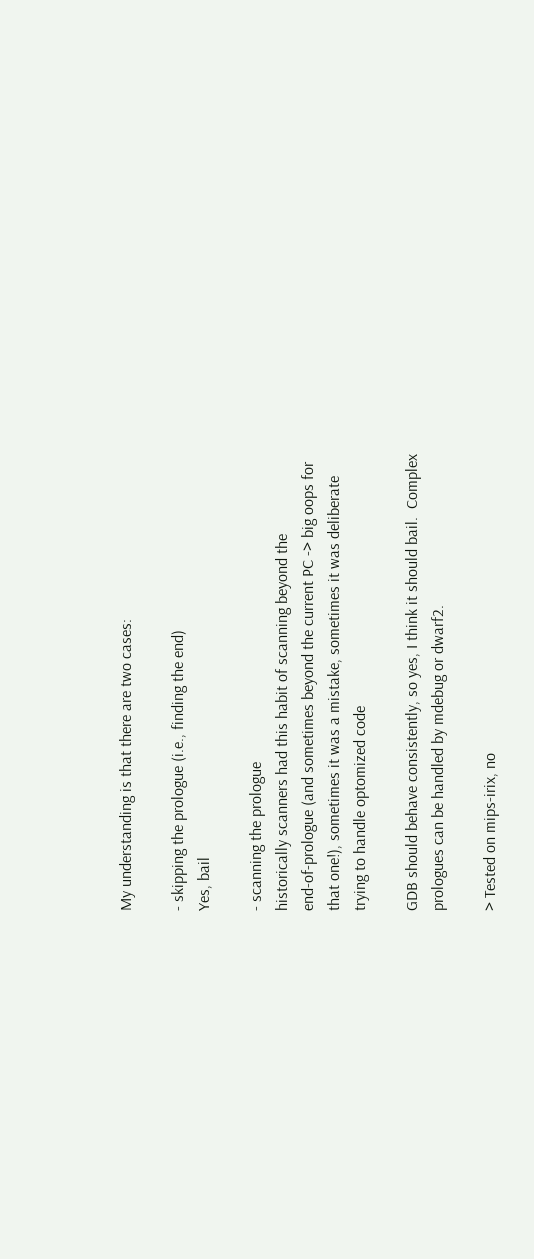My understanding is that there are two cases:

- skipping the prologue (i.e., finding the end)
Yes, bail

- scanning the prologue
historically scanners had this habit of scanning beyond the
end-of-prologue (and sometimes beyond the current PC -> big oops for
that one!), sometimes it was a mistake, sometimes it was deliberate
trying to handle optomized code

GDB should behave consistently, so yes, I think it should bail.  Complex
prologues can be handled by mdebug or dwarf2.

> Tested on mips-irix, no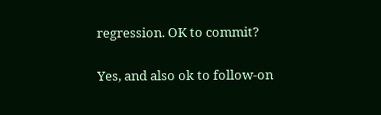regression. OK to commit?

Yes, and also ok to follow-on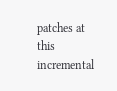patches at this incremental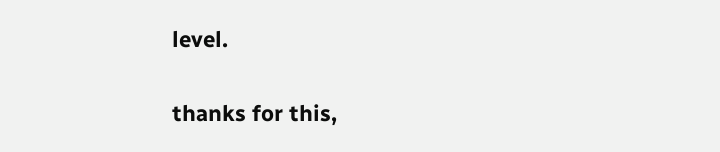level.

thanks for this,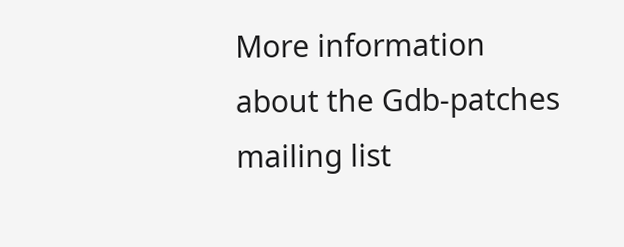More information about the Gdb-patches mailing list